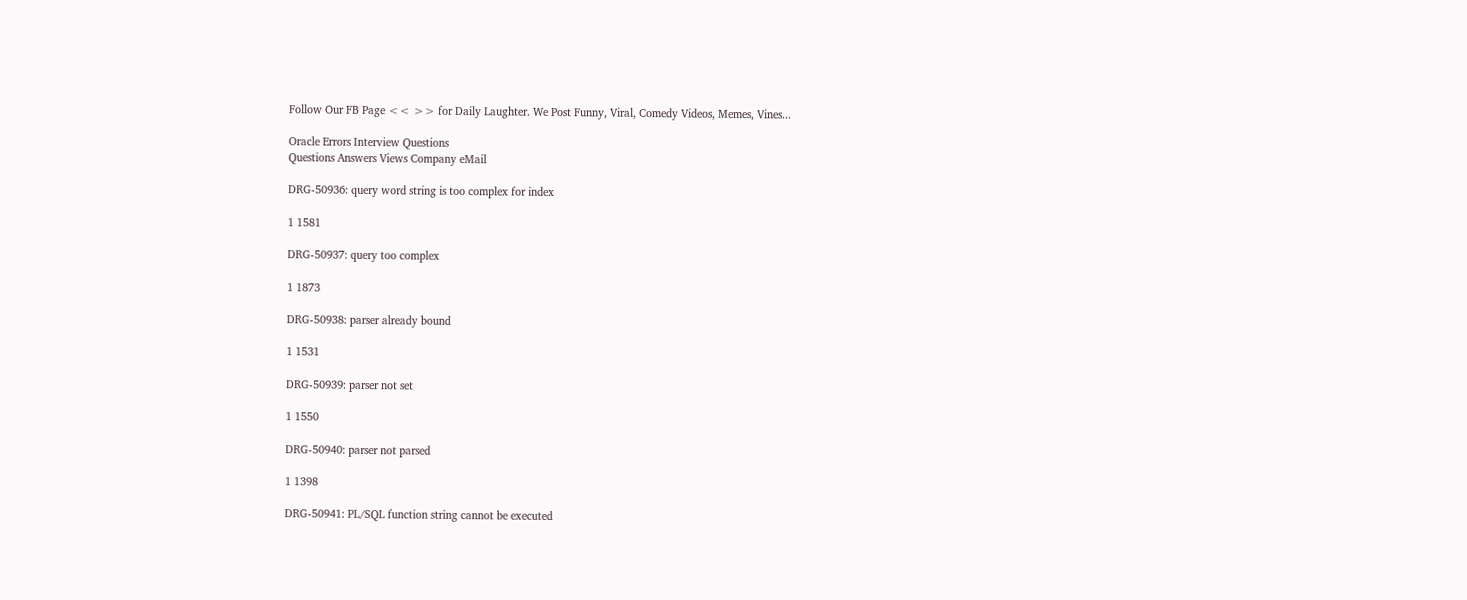Follow Our FB Page << >> for Daily Laughter. We Post Funny, Viral, Comedy Videos, Memes, Vines...

Oracle Errors Interview Questions
Questions Answers Views Company eMail

DRG-50936: query word string is too complex for index

1 1581

DRG-50937: query too complex

1 1873

DRG-50938: parser already bound

1 1531

DRG-50939: parser not set

1 1550

DRG-50940: parser not parsed

1 1398

DRG-50941: PL/SQL function string cannot be executed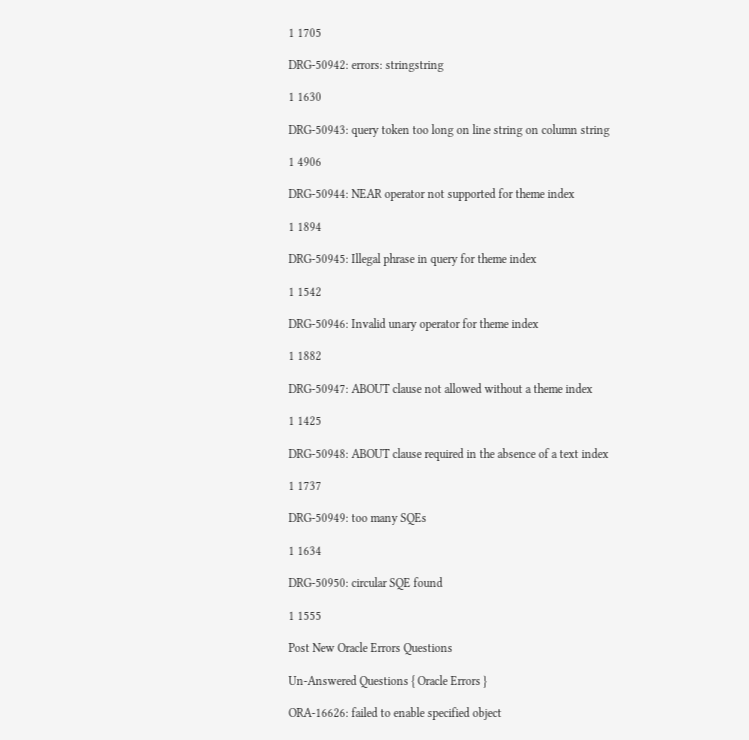1 1705

DRG-50942: errors: stringstring

1 1630

DRG-50943: query token too long on line string on column string

1 4906

DRG-50944: NEAR operator not supported for theme index

1 1894

DRG-50945: Illegal phrase in query for theme index

1 1542

DRG-50946: Invalid unary operator for theme index

1 1882

DRG-50947: ABOUT clause not allowed without a theme index

1 1425

DRG-50948: ABOUT clause required in the absence of a text index

1 1737

DRG-50949: too many SQEs

1 1634

DRG-50950: circular SQE found

1 1555

Post New Oracle Errors Questions

Un-Answered Questions { Oracle Errors }

ORA-16626: failed to enable specified object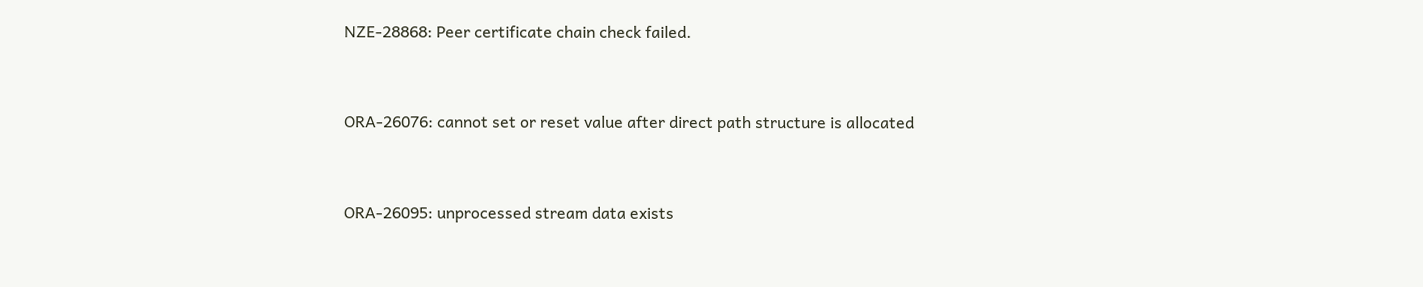NZE-28868: Peer certificate chain check failed.


ORA-26076: cannot set or reset value after direct path structure is allocated


ORA-26095: unprocessed stream data exists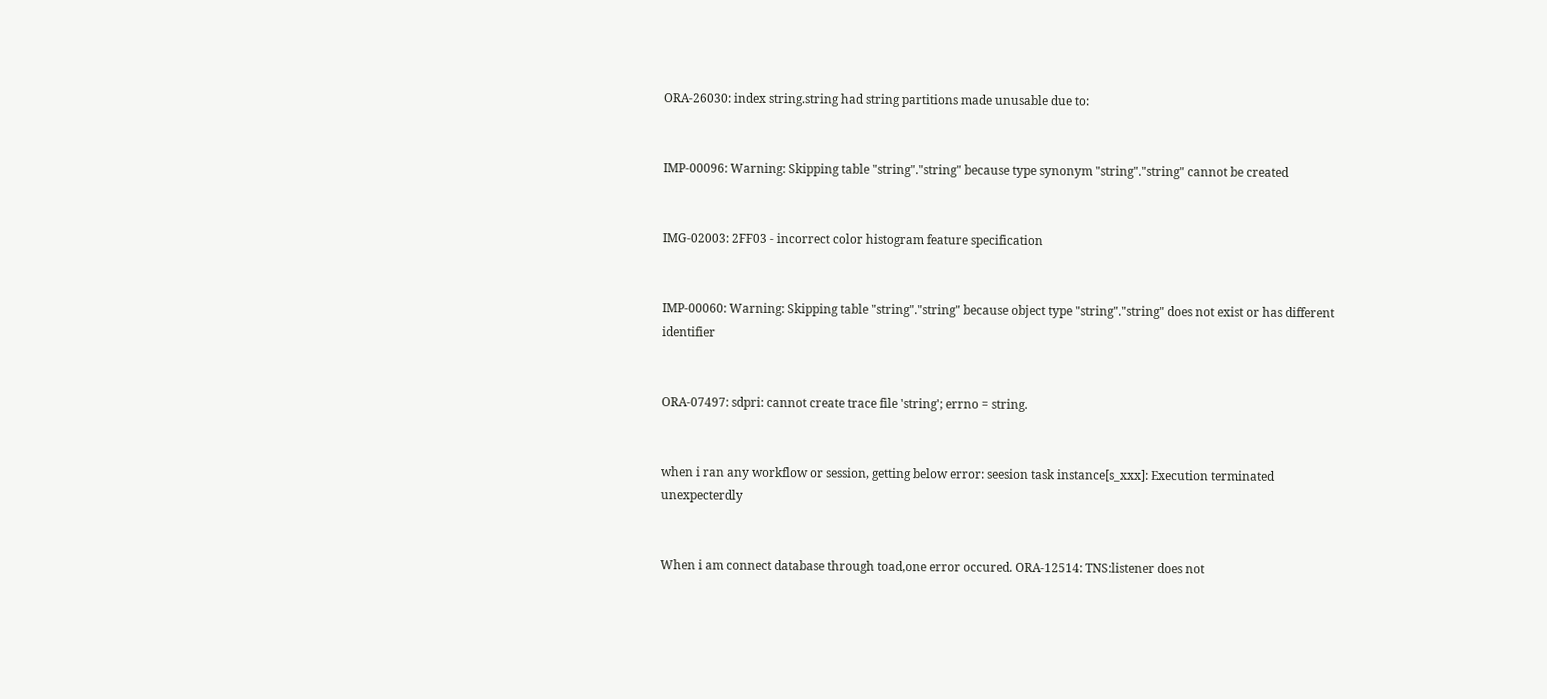ORA-26030: index string.string had string partitions made unusable due to:


IMP-00096: Warning: Skipping table "string"."string" because type synonym "string"."string" cannot be created


IMG-02003: 2FF03 - incorrect color histogram feature specification


IMP-00060: Warning: Skipping table "string"."string" because object type "string"."string" does not exist or has different identifier


ORA-07497: sdpri: cannot create trace file 'string'; errno = string.


when i ran any workflow or session, getting below error: seesion task instance[s_xxx]: Execution terminated unexpecterdly


When i am connect database through toad,one error occured. ORA-12514: TNS:listener does not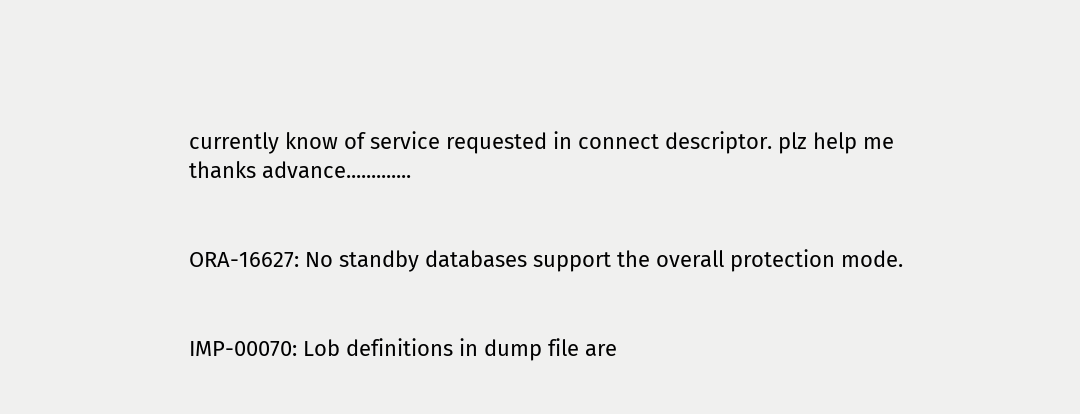currently know of service requested in connect descriptor. plz help me thanks advance.............


ORA-16627: No standby databases support the overall protection mode.


IMP-00070: Lob definitions in dump file are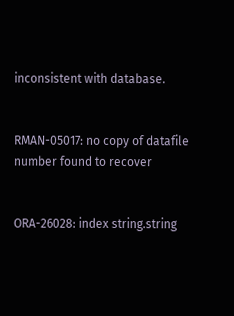inconsistent with database.


RMAN-05017: no copy of datafile number found to recover


ORA-26028: index string.string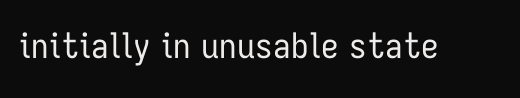initially in unusable state